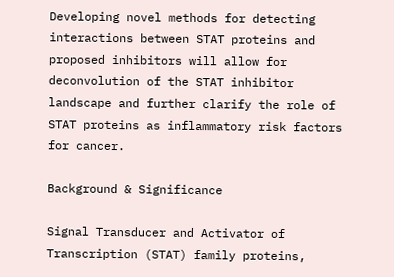Developing novel methods for detecting interactions between STAT proteins and proposed inhibitors will allow for deconvolution of the STAT inhibitor landscape and further clarify the role of STAT proteins as inflammatory risk factors for cancer.

Background & Significance

Signal Transducer and Activator of Transcription (STAT) family proteins,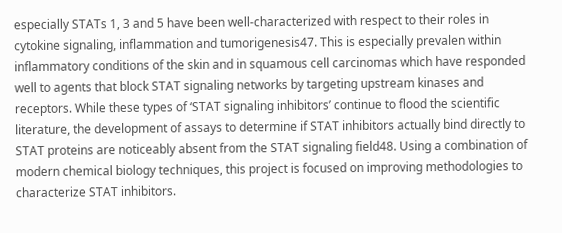especially STATs 1, 3 and 5 have been well-characterized with respect to their roles in cytokine signaling, inflammation and tumorigenesis47. This is especially prevalen within inflammatory conditions of the skin and in squamous cell carcinomas which have responded well to agents that block STAT signaling networks by targeting upstream kinases and receptors. While these types of ‘STAT signaling inhibitors’ continue to flood the scientific literature, the development of assays to determine if STAT inhibitors actually bind directly to STAT proteins are noticeably absent from the STAT signaling field48. Using a combination of modern chemical biology techniques, this project is focused on improving methodologies to characterize STAT inhibitors.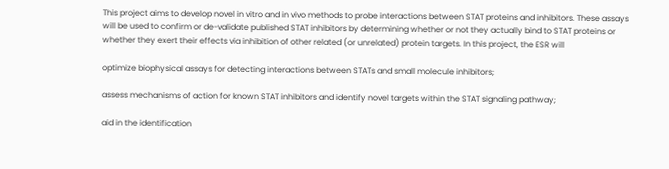This project aims to develop novel in vitro and in vivo methods to probe interactions between STAT proteins and inhibitors. These assays will be used to confirm or de-validate published STAT inhibitors by determining whether or not they actually bind to STAT proteins or whether they exert their effects via inhibition of other related (or unrelated) protein targets. In this project, the ESR will

optimize biophysical assays for detecting interactions between STATs and small molecule inhibitors;

assess mechanisms of action for known STAT inhibitors and identify novel targets within the STAT signaling pathway;

aid in the identification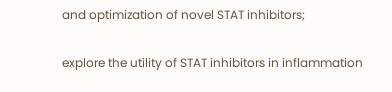and optimization of novel STAT inhibitors;

explore the utility of STAT inhibitors in inflammation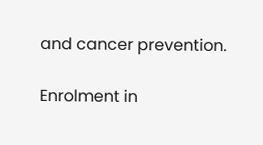and cancer prevention.

Enrolment in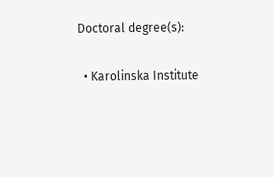Doctoral degree(s):

  • Karolinska Institute